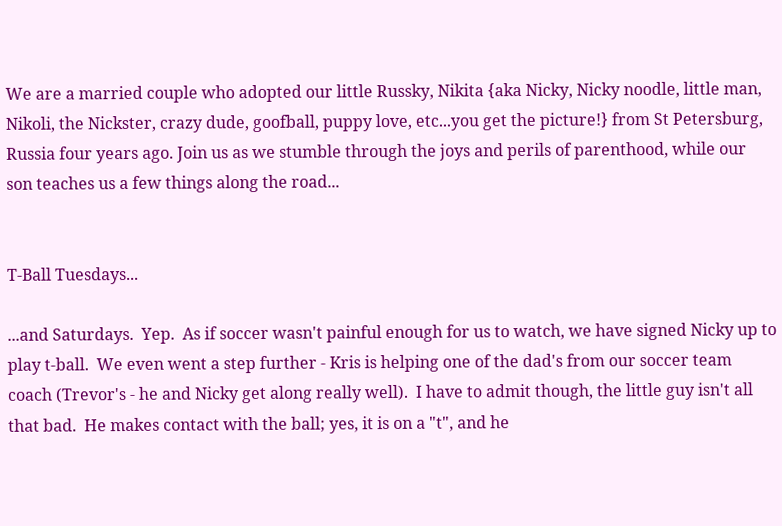We are a married couple who adopted our little Russky, Nikita {aka Nicky, Nicky noodle, little man, Nikoli, the Nickster, crazy dude, goofball, puppy love, etc...you get the picture!} from St Petersburg, Russia four years ago. Join us as we stumble through the joys and perils of parenthood, while our son teaches us a few things along the road...


T-Ball Tuesdays...

...and Saturdays.  Yep.  As if soccer wasn't painful enough for us to watch, we have signed Nicky up to play t-ball.  We even went a step further - Kris is helping one of the dad's from our soccer team coach (Trevor's - he and Nicky get along really well).  I have to admit though, the little guy isn't all that bad.  He makes contact with the ball; yes, it is on a "t", and he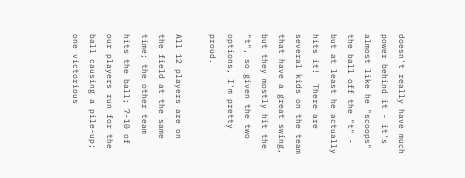doesn't really have much power behind it - it's almost like he "scoops" the ball off the "t" - but at least he actually hits it!  There are several kids on the team that have a great swing, but they mostly hit the "t", so given the two options, I'm pretty proud.

All 12 players are on the field at the same time; the other team hits the ball; 7-10 of our players run for the ball causing a pile-up; one victorious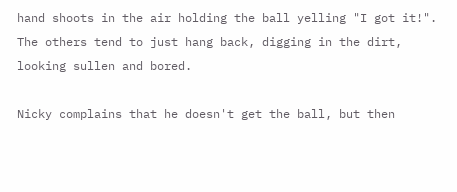hand shoots in the air holding the ball yelling "I got it!".  The others tend to just hang back, digging in the dirt, looking sullen and bored.

Nicky complains that he doesn't get the ball, but then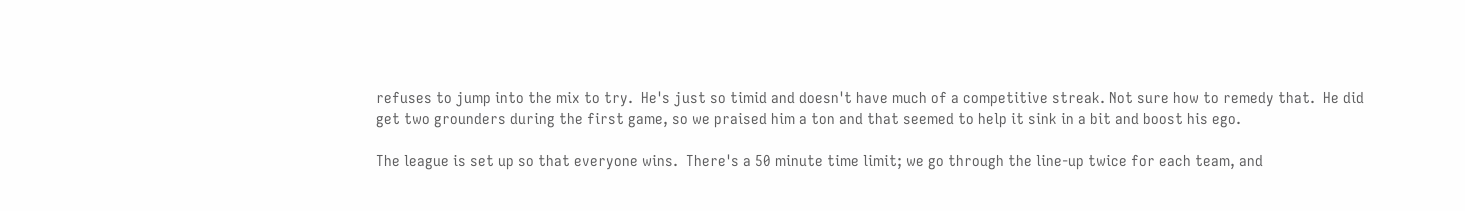refuses to jump into the mix to try.  He's just so timid and doesn't have much of a competitive streak. Not sure how to remedy that.  He did get two grounders during the first game, so we praised him a ton and that seemed to help it sink in a bit and boost his ego.

The league is set up so that everyone wins.  There's a 50 minute time limit; we go through the line-up twice for each team, and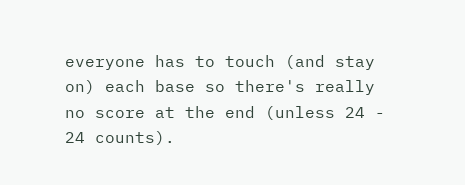everyone has to touch (and stay on) each base so there's really no score at the end (unless 24 - 24 counts).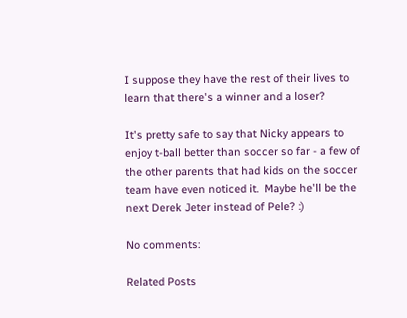I suppose they have the rest of their lives to learn that there's a winner and a loser?

It's pretty safe to say that Nicky appears to enjoy t-ball better than soccer so far - a few of the other parents that had kids on the soccer team have even noticed it.  Maybe he'll be the next Derek Jeter instead of Pele? :)

No comments:

Related Posts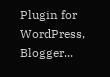Plugin for WordPress, Blogger...